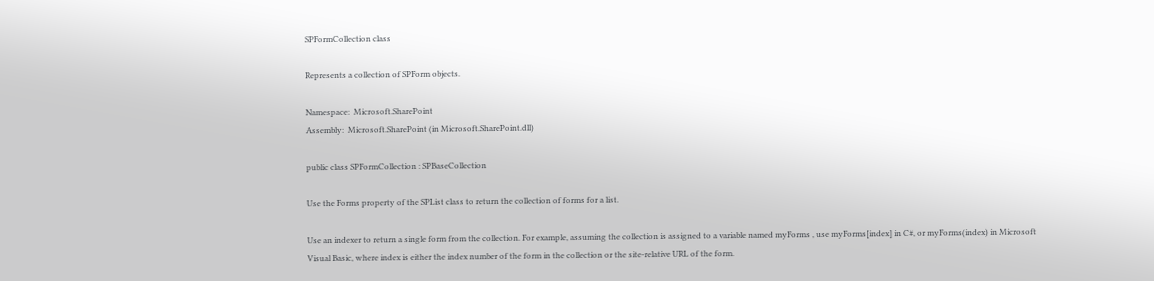SPFormCollection class

Represents a collection of SPForm objects.

Namespace:  Microsoft.SharePoint
Assembly:  Microsoft.SharePoint (in Microsoft.SharePoint.dll)

public class SPFormCollection : SPBaseCollection

Use the Forms property of the SPList class to return the collection of forms for a list.

Use an indexer to return a single form from the collection. For example, assuming the collection is assigned to a variable named myForms , use myForms[index] in C#, or myForms(index) in Microsoft Visual Basic, where index is either the index number of the form in the collection or the site-relative URL of the form.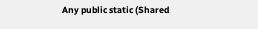Any public static (Shared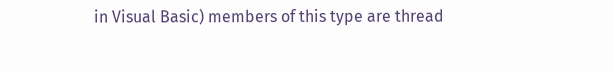in Visual Basic) members of this type are thread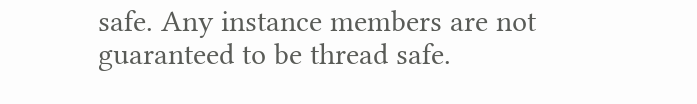safe. Any instance members are not guaranteed to be thread safe.